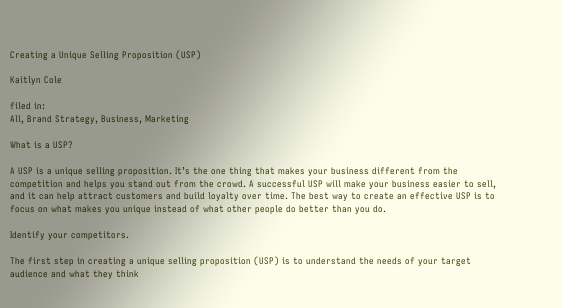Creating a Unique Selling Proposition (USP)

Kaitlyn Cole

filed in:
All, Brand Strategy, Business, Marketing

What is a USP?

A USP is a unique selling proposition. It’s the one thing that makes your business different from the competition and helps you stand out from the crowd. A successful USP will make your business easier to sell, and it can help attract customers and build loyalty over time. The best way to create an effective USP is to focus on what makes you unique instead of what other people do better than you do.

Identify your competitors.

The first step in creating a unique selling proposition (USP) is to understand the needs of your target audience and what they think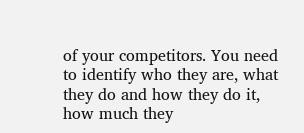of your competitors. You need to identify who they are, what they do and how they do it, how much they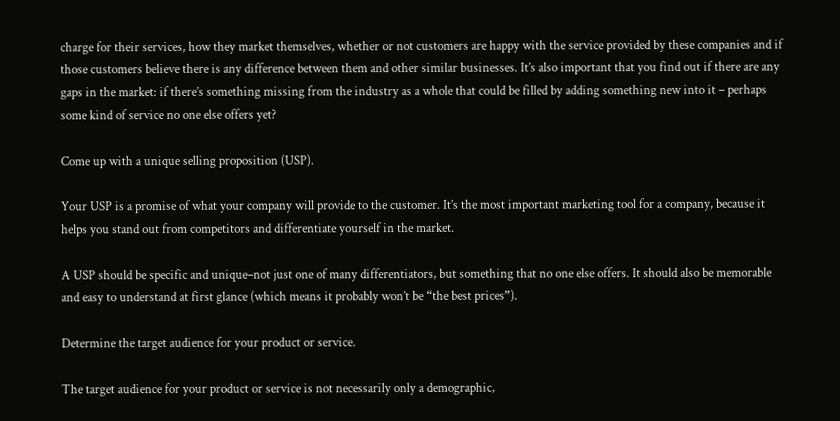charge for their services, how they market themselves, whether or not customers are happy with the service provided by these companies and if those customers believe there is any difference between them and other similar businesses. It’s also important that you find out if there are any gaps in the market: if there’s something missing from the industry as a whole that could be filled by adding something new into it – perhaps some kind of service no one else offers yet?

Come up with a unique selling proposition (USP).

Your USP is a promise of what your company will provide to the customer. It’s the most important marketing tool for a company, because it helps you stand out from competitors and differentiate yourself in the market.

A USP should be specific and unique–not just one of many differentiators, but something that no one else offers. It should also be memorable and easy to understand at first glance (which means it probably won’t be “the best prices”).

Determine the target audience for your product or service.

The target audience for your product or service is not necessarily only a demographic,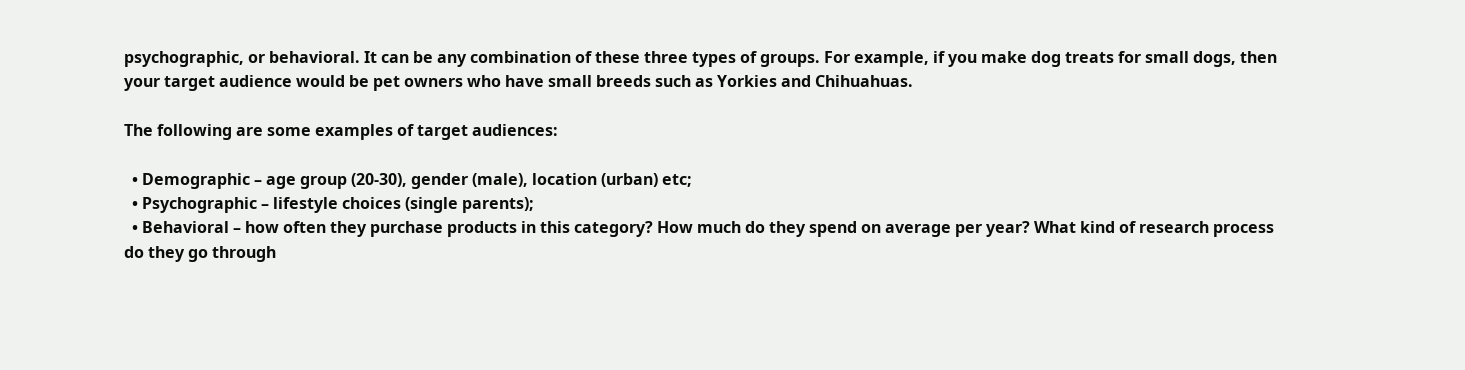psychographic, or behavioral. It can be any combination of these three types of groups. For example, if you make dog treats for small dogs, then your target audience would be pet owners who have small breeds such as Yorkies and Chihuahuas.

The following are some examples of target audiences:

  • Demographic – age group (20-30), gender (male), location (urban) etc;
  • Psychographic – lifestyle choices (single parents);
  • Behavioral – how often they purchase products in this category? How much do they spend on average per year? What kind of research process do they go through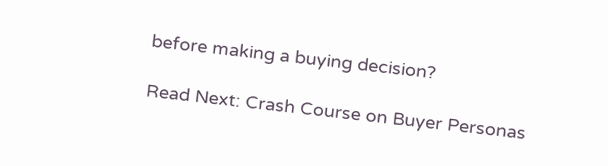before making a buying decision?

Read Next: Crash Course on Buyer Personas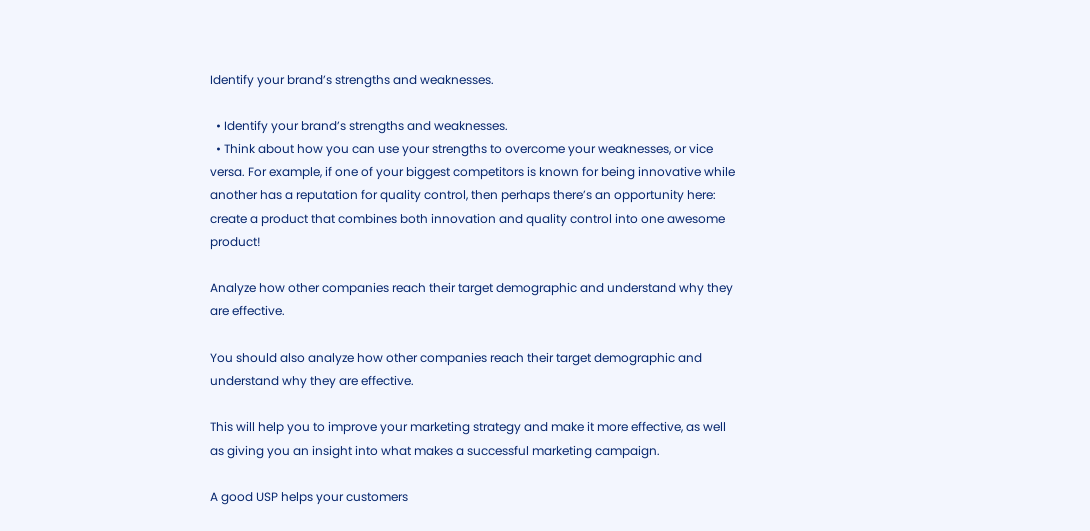Identify your brand’s strengths and weaknesses.

  • Identify your brand’s strengths and weaknesses.
  • Think about how you can use your strengths to overcome your weaknesses, or vice versa. For example, if one of your biggest competitors is known for being innovative while another has a reputation for quality control, then perhaps there’s an opportunity here: create a product that combines both innovation and quality control into one awesome product!

Analyze how other companies reach their target demographic and understand why they are effective.

You should also analyze how other companies reach their target demographic and understand why they are effective.

This will help you to improve your marketing strategy and make it more effective, as well as giving you an insight into what makes a successful marketing campaign.

A good USP helps your customers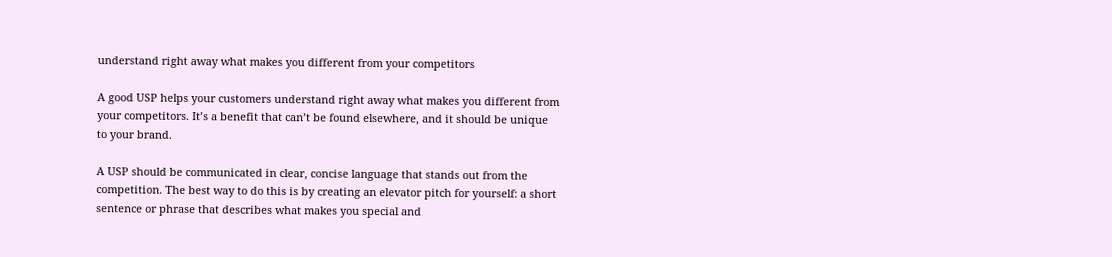understand right away what makes you different from your competitors

A good USP helps your customers understand right away what makes you different from your competitors. It’s a benefit that can’t be found elsewhere, and it should be unique to your brand.

A USP should be communicated in clear, concise language that stands out from the competition. The best way to do this is by creating an elevator pitch for yourself: a short sentence or phrase that describes what makes you special and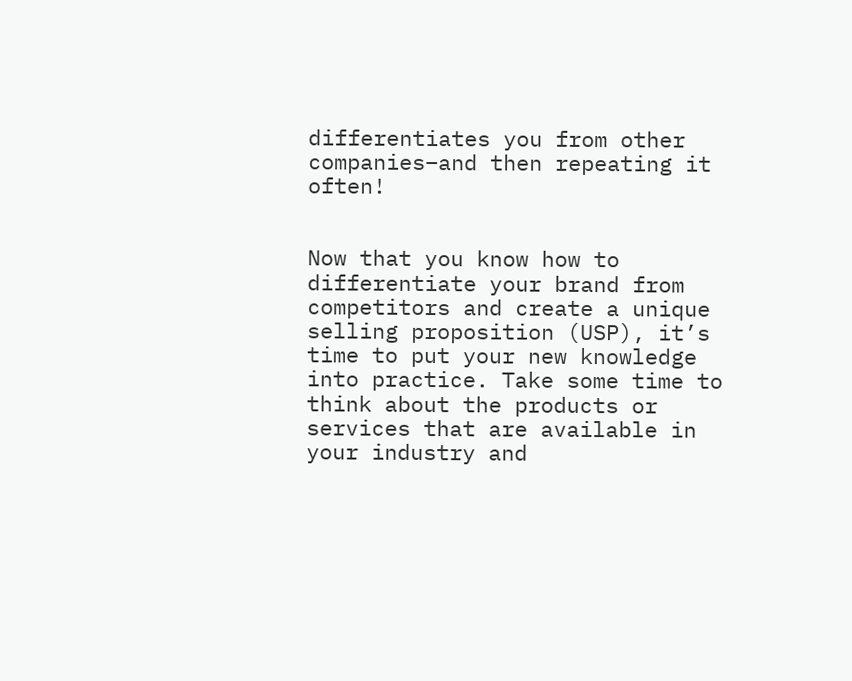differentiates you from other companies–and then repeating it often!


Now that you know how to differentiate your brand from competitors and create a unique selling proposition (USP), it’s time to put your new knowledge into practice. Take some time to think about the products or services that are available in your industry and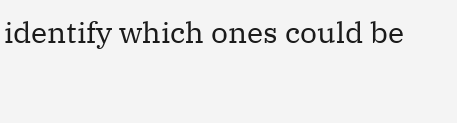identify which ones could be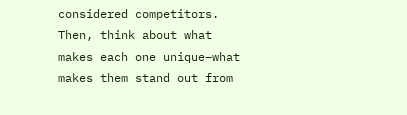considered competitors. Then, think about what makes each one unique–what makes them stand out from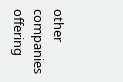other companies offering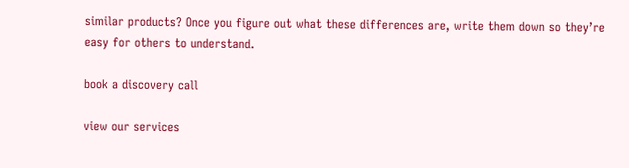similar products? Once you figure out what these differences are, write them down so they’re easy for others to understand.

book a discovery call

view our services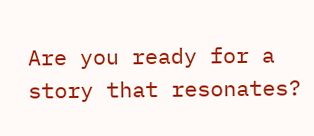Are you ready for a story that resonates?